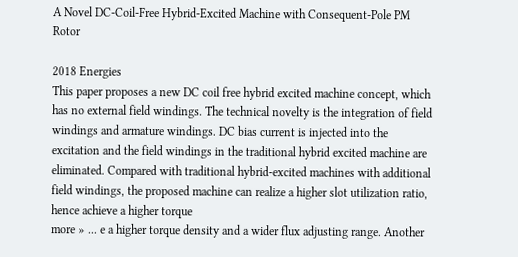A Novel DC-Coil-Free Hybrid-Excited Machine with Consequent-Pole PM Rotor

2018 Energies
This paper proposes a new DC coil free hybrid excited machine concept, which has no external field windings. The technical novelty is the integration of field windings and armature windings. DC bias current is injected into the excitation and the field windings in the traditional hybrid excited machine are eliminated. Compared with traditional hybrid-excited machines with additional field windings, the proposed machine can realize a higher slot utilization ratio, hence achieve a higher torque
more » ... e a higher torque density and a wider flux adjusting range. Another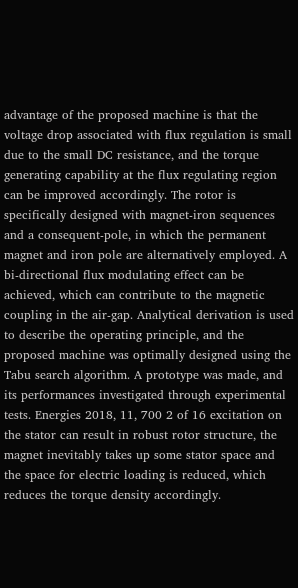advantage of the proposed machine is that the voltage drop associated with flux regulation is small due to the small DC resistance, and the torque generating capability at the flux regulating region can be improved accordingly. The rotor is specifically designed with magnet-iron sequences and a consequent-pole, in which the permanent magnet and iron pole are alternatively employed. A bi-directional flux modulating effect can be achieved, which can contribute to the magnetic coupling in the air-gap. Analytical derivation is used to describe the operating principle, and the proposed machine was optimally designed using the Tabu search algorithm. A prototype was made, and its performances investigated through experimental tests. Energies 2018, 11, 700 2 of 16 excitation on the stator can result in robust rotor structure, the magnet inevitably takes up some stator space and the space for electric loading is reduced, which reduces the torque density accordingly.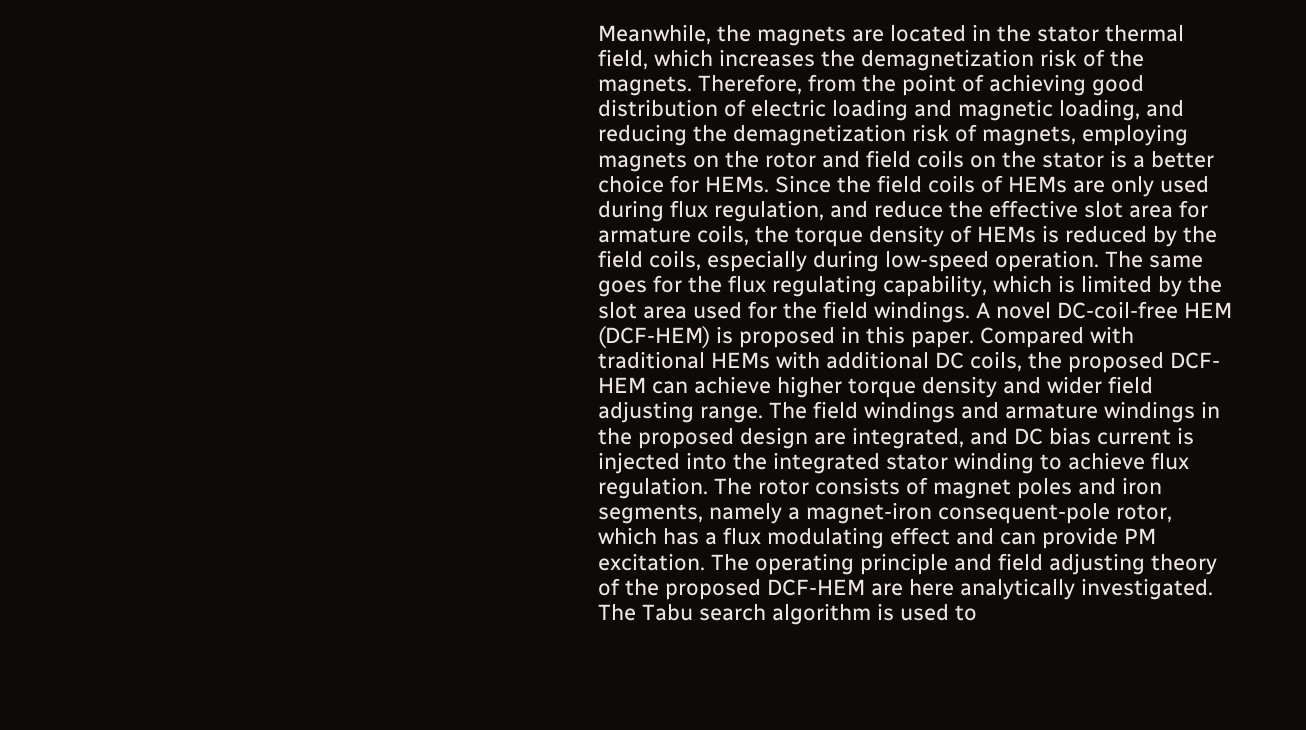Meanwhile, the magnets are located in the stator thermal field, which increases the demagnetization risk of the magnets. Therefore, from the point of achieving good distribution of electric loading and magnetic loading, and reducing the demagnetization risk of magnets, employing magnets on the rotor and field coils on the stator is a better choice for HEMs. Since the field coils of HEMs are only used during flux regulation, and reduce the effective slot area for armature coils, the torque density of HEMs is reduced by the field coils, especially during low-speed operation. The same goes for the flux regulating capability, which is limited by the slot area used for the field windings. A novel DC-coil-free HEM (DCF-HEM) is proposed in this paper. Compared with traditional HEMs with additional DC coils, the proposed DCF-HEM can achieve higher torque density and wider field adjusting range. The field windings and armature windings in the proposed design are integrated, and DC bias current is injected into the integrated stator winding to achieve flux regulation. The rotor consists of magnet poles and iron segments, namely a magnet-iron consequent-pole rotor, which has a flux modulating effect and can provide PM excitation. The operating principle and field adjusting theory of the proposed DCF-HEM are here analytically investigated. The Tabu search algorithm is used to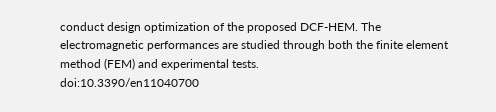conduct design optimization of the proposed DCF-HEM. The electromagnetic performances are studied through both the finite element method (FEM) and experimental tests.
doi:10.3390/en11040700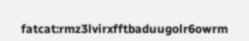fatcat:rmz3lvirxfftbaduugolr6owrm